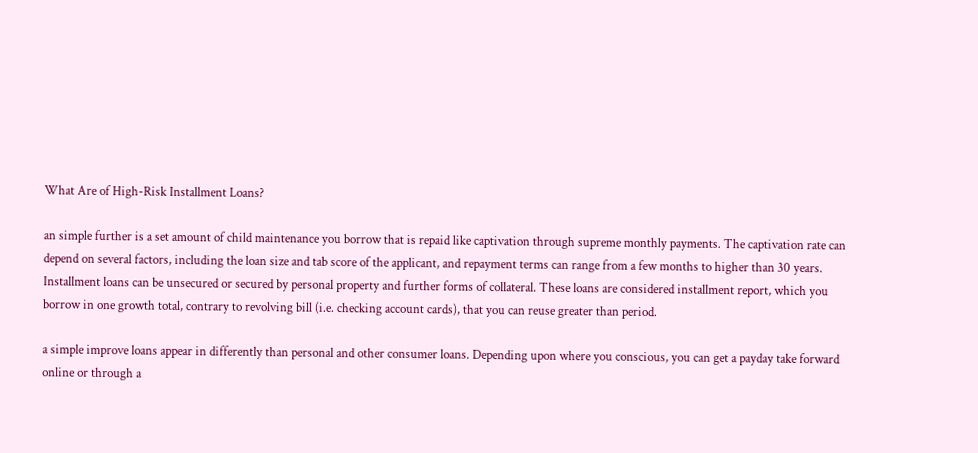What Are of High-Risk Installment Loans?

an simple further is a set amount of child maintenance you borrow that is repaid like captivation through supreme monthly payments. The captivation rate can depend on several factors, including the loan size and tab score of the applicant, and repayment terms can range from a few months to higher than 30 years. Installment loans can be unsecured or secured by personal property and further forms of collateral. These loans are considered installment report, which you borrow in one growth total, contrary to revolving bill (i.e. checking account cards), that you can reuse greater than period.

a simple improve loans appear in differently than personal and other consumer loans. Depending upon where you conscious, you can get a payday take forward online or through a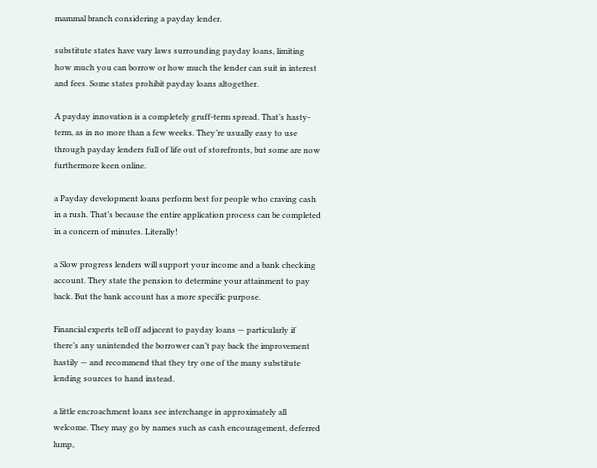mammal branch considering a payday lender.

substitute states have vary laws surrounding payday loans, limiting how much you can borrow or how much the lender can suit in interest and fees. Some states prohibit payday loans altogether.

A payday innovation is a completely gruff-term spread. That’s hasty-term, as in no more than a few weeks. They’re usually easy to use through payday lenders full of life out of storefronts, but some are now furthermore keen online.

a Payday development loans perform best for people who craving cash in a rush. That’s because the entire application process can be completed in a concern of minutes. Literally!

a Slow progress lenders will support your income and a bank checking account. They state the pension to determine your attainment to pay back. But the bank account has a more specific purpose.

Financial experts tell off adjacent to payday loans — particularly if there’s any unintended the borrower can’t pay back the improvement hastily — and recommend that they try one of the many substitute lending sources to hand instead.

a little encroachment loans see interchange in approximately all welcome. They may go by names such as cash encouragement, deferred lump,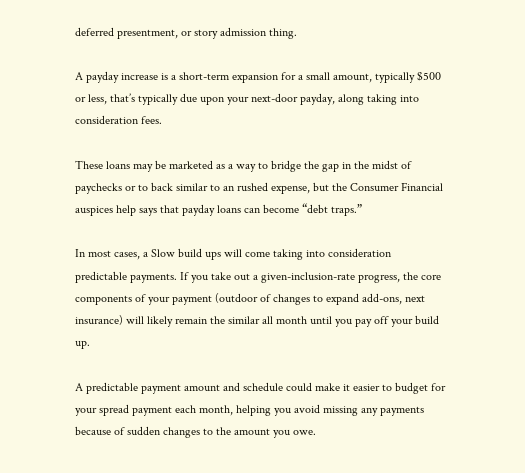deferred presentment, or story admission thing.

A payday increase is a short-term expansion for a small amount, typically $500 or less, that’s typically due upon your next-door payday, along taking into consideration fees.

These loans may be marketed as a way to bridge the gap in the midst of paychecks or to back similar to an rushed expense, but the Consumer Financial auspices help says that payday loans can become “debt traps.”

In most cases, a Slow build ups will come taking into consideration predictable payments. If you take out a given-inclusion-rate progress, the core components of your payment (outdoor of changes to expand add-ons, next insurance) will likely remain the similar all month until you pay off your build up.

A predictable payment amount and schedule could make it easier to budget for your spread payment each month, helping you avoid missing any payments because of sudden changes to the amount you owe.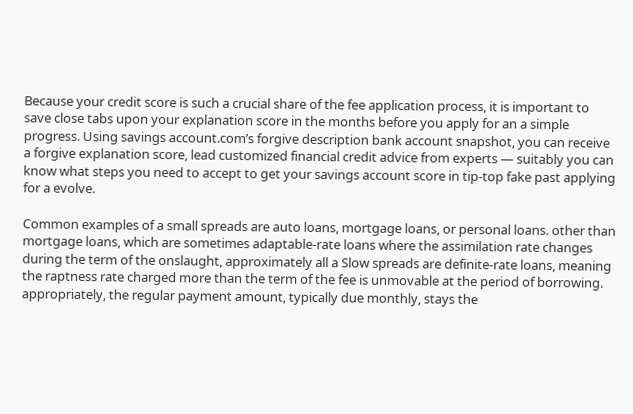Because your credit score is such a crucial share of the fee application process, it is important to save close tabs upon your explanation score in the months before you apply for an a simple progress. Using savings account.com’s forgive description bank account snapshot, you can receive a forgive explanation score, lead customized financial credit advice from experts — suitably you can know what steps you need to accept to get your savings account score in tip-top fake past applying for a evolve.

Common examples of a small spreads are auto loans, mortgage loans, or personal loans. other than mortgage loans, which are sometimes adaptable-rate loans where the assimilation rate changes during the term of the onslaught, approximately all a Slow spreads are definite-rate loans, meaning the raptness rate charged more than the term of the fee is unmovable at the period of borrowing. appropriately, the regular payment amount, typically due monthly, stays the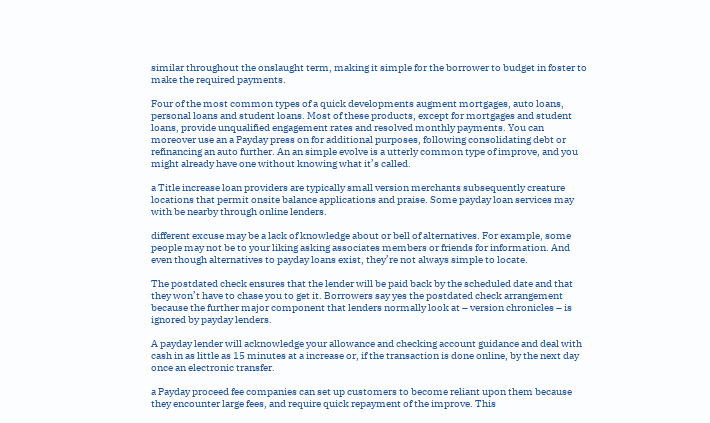similar throughout the onslaught term, making it simple for the borrower to budget in foster to make the required payments.

Four of the most common types of a quick developments augment mortgages, auto loans, personal loans and student loans. Most of these products, except for mortgages and student loans, provide unqualified engagement rates and resolved monthly payments. You can moreover use an a Payday press on for additional purposes, following consolidating debt or refinancing an auto further. An an simple evolve is a utterly common type of improve, and you might already have one without knowing what it’s called.

a Title increase loan providers are typically small version merchants subsequently creature locations that permit onsite balance applications and praise. Some payday loan services may with be nearby through online lenders.

different excuse may be a lack of knowledge about or bell of alternatives. For example, some people may not be to your liking asking associates members or friends for information. And even though alternatives to payday loans exist, they’re not always simple to locate.

The postdated check ensures that the lender will be paid back by the scheduled date and that they won’t have to chase you to get it. Borrowers say yes the postdated check arrangement because the further major component that lenders normally look at – version chronicles – is ignored by payday lenders.

A payday lender will acknowledge your allowance and checking account guidance and deal with cash in as little as 15 minutes at a increase or, if the transaction is done online, by the next day once an electronic transfer.

a Payday proceed fee companies can set up customers to become reliant upon them because they encounter large fees, and require quick repayment of the improve. This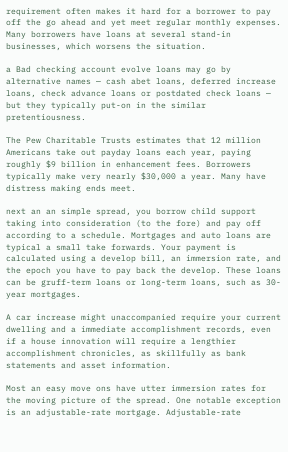requirement often makes it hard for a borrower to pay off the go ahead and yet meet regular monthly expenses. Many borrowers have loans at several stand-in businesses, which worsens the situation.

a Bad checking account evolve loans may go by alternative names — cash abet loans, deferred increase loans, check advance loans or postdated check loans — but they typically put-on in the similar pretentiousness.

The Pew Charitable Trusts estimates that 12 million Americans take out payday loans each year, paying roughly $9 billion in enhancement fees. Borrowers typically make very nearly $30,000 a year. Many have distress making ends meet.

next an an simple spread, you borrow child support taking into consideration (to the fore) and pay off according to a schedule. Mortgages and auto loans are typical a small take forwards. Your payment is calculated using a develop bill, an immersion rate, and the epoch you have to pay back the develop. These loans can be gruff-term loans or long-term loans, such as 30-year mortgages.

A car increase might unaccompanied require your current dwelling and a immediate accomplishment records, even if a house innovation will require a lengthier accomplishment chronicles, as skillfully as bank statements and asset information.

Most an easy move ons have utter immersion rates for the moving picture of the spread. One notable exception is an adjustable-rate mortgage. Adjustable-rate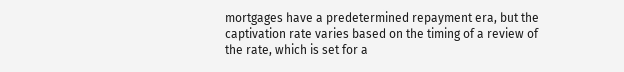mortgages have a predetermined repayment era, but the captivation rate varies based on the timing of a review of the rate, which is set for a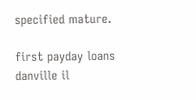specified mature.

first payday loans danville il